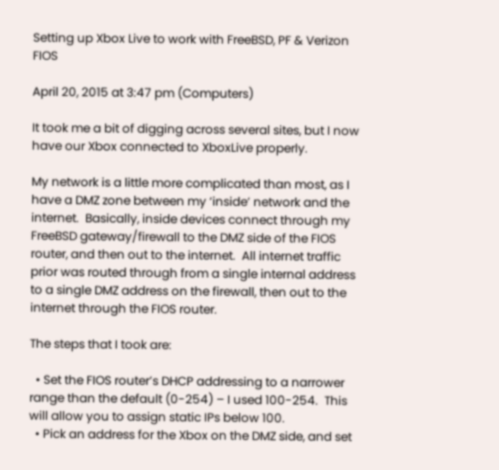Setting up Xbox Live to work with FreeBSD, PF & Verizon FIOS

April 20, 2015 at 3:47 pm (Computers)

It took me a bit of digging across several sites, but I now have our Xbox connected to XboxLive properly.

My network is a little more complicated than most, as I have a DMZ zone between my ‘inside’ network and the internet.  Basically, inside devices connect through my FreeBSD gateway/firewall to the DMZ side of the FIOS router, and then out to the internet.  All internet traffic prior was routed through from a single internal address to a single DMZ address on the firewall, then out to the internet through the FIOS router.

The steps that I took are:

  • Set the FIOS router’s DHCP addressing to a narrower range than the default (0-254) – I used 100-254.  This will allow you to assign static IPs below 100.
  • Pick an address for the Xbox on the DMZ side, and set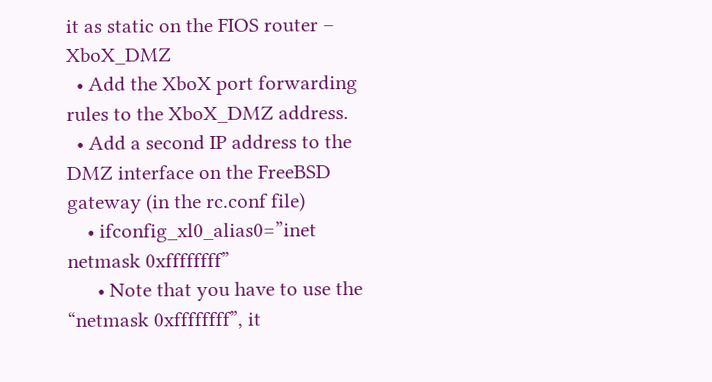it as static on the FIOS router – XboX_DMZ
  • Add the XboX port forwarding rules to the XboX_DMZ address.
  • Add a second IP address to the DMZ interface on the FreeBSD gateway (in the rc.conf file)
    • ifconfig_xl0_alias0=”inet netmask 0xffffffff”
      • Note that you have to use the “netmask 0xffffffff”, it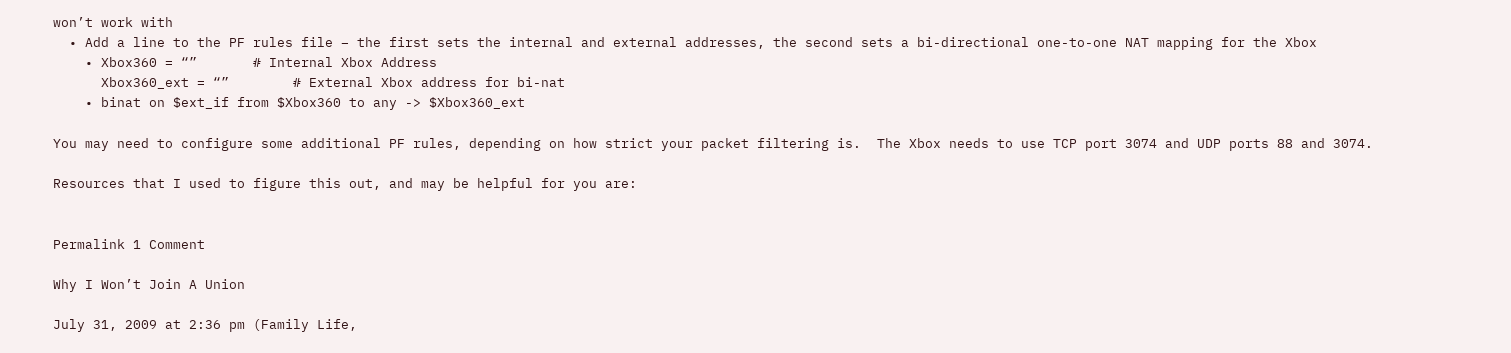won’t work with
  • Add a line to the PF rules file – the first sets the internal and external addresses, the second sets a bi-directional one-to-one NAT mapping for the Xbox
    • Xbox360 = “”       # Internal Xbox Address
      Xbox360_ext = “”        # External Xbox address for bi-nat
    • binat on $ext_if from $Xbox360 to any -> $Xbox360_ext

You may need to configure some additional PF rules, depending on how strict your packet filtering is.  The Xbox needs to use TCP port 3074 and UDP ports 88 and 3074.

Resources that I used to figure this out, and may be helpful for you are:


Permalink 1 Comment

Why I Won’t Join A Union

July 31, 2009 at 2:36 pm (Family Life,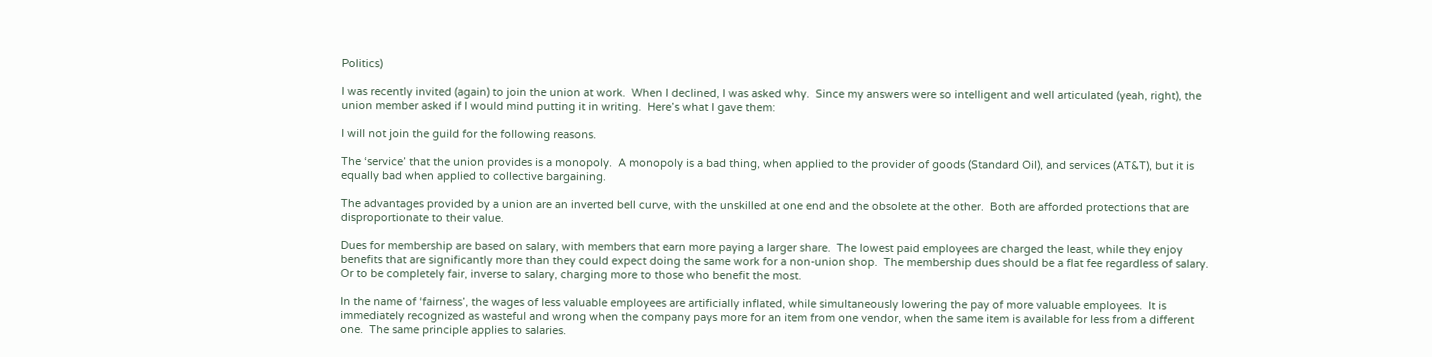Politics)

I was recently invited (again) to join the union at work.  When I declined, I was asked why.  Since my answers were so intelligent and well articulated (yeah, right), the union member asked if I would mind putting it in writing.  Here’s what I gave them:

I will not join the guild for the following reasons.

The ‘service’ that the union provides is a monopoly.  A monopoly is a bad thing, when applied to the provider of goods (Standard Oil), and services (AT&T), but it is equally bad when applied to collective bargaining.

The advantages provided by a union are an inverted bell curve, with the unskilled at one end and the obsolete at the other.  Both are afforded protections that are disproportionate to their value.

Dues for membership are based on salary, with members that earn more paying a larger share.  The lowest paid employees are charged the least, while they enjoy benefits that are significantly more than they could expect doing the same work for a non-union shop.  The membership dues should be a flat fee regardless of salary.  Or to be completely fair, inverse to salary, charging more to those who benefit the most.

In the name of ‘fairness’, the wages of less valuable employees are artificially inflated, while simultaneously lowering the pay of more valuable employees.  It is immediately recognized as wasteful and wrong when the company pays more for an item from one vendor, when the same item is available for less from a different one.  The same principle applies to salaries.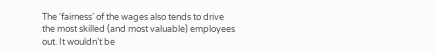The ‘fairness’ of the wages also tends to drive the most skilled (and most valuable) employees out. It wouldn’t be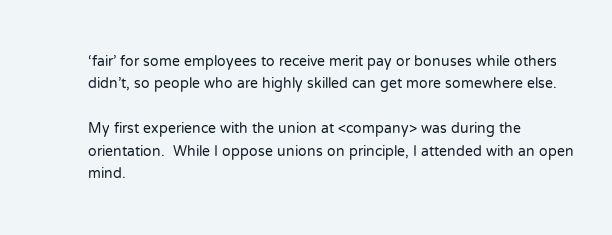‘fair’ for some employees to receive merit pay or bonuses while others didn’t, so people who are highly skilled can get more somewhere else.

My first experience with the union at <company> was during the orientation.  While I oppose unions on principle, I attended with an open mind.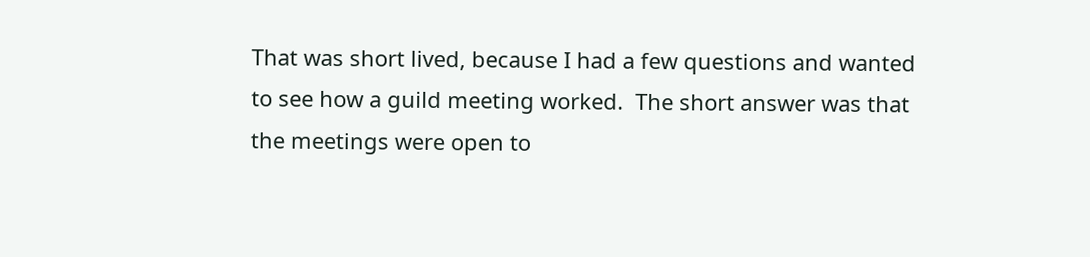That was short lived, because I had a few questions and wanted to see how a guild meeting worked.  The short answer was that the meetings were open to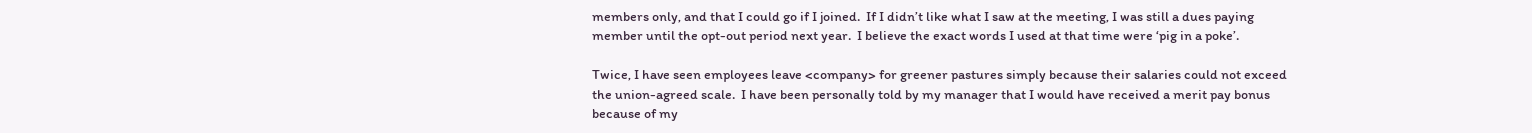members only, and that I could go if I joined.  If I didn’t like what I saw at the meeting, I was still a dues paying member until the opt-out period next year.  I believe the exact words I used at that time were ‘pig in a poke’.

Twice, I have seen employees leave <company> for greener pastures simply because their salaries could not exceed the union-agreed scale.  I have been personally told by my manager that I would have received a merit pay bonus because of my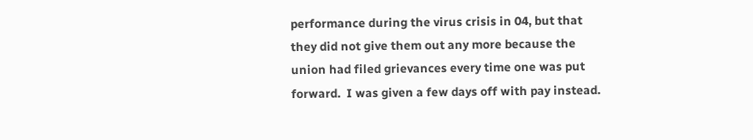performance during the virus crisis in 04, but that they did not give them out any more because the union had filed grievances every time one was put forward.  I was given a few days off with pay instead.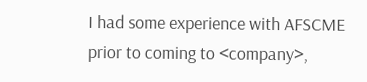I had some experience with AFSCME prior to coming to <company>,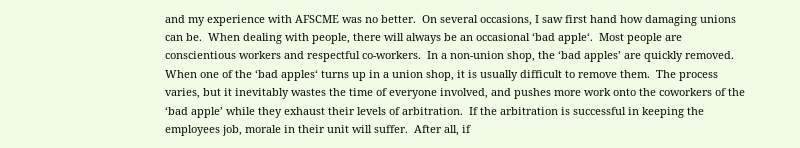and my experience with AFSCME was no better.  On several occasions, I saw first hand how damaging unions can be.  When dealing with people, there will always be an occasional ‘bad apple‘.  Most people are conscientious workers and respectful co-workers.  In a non-union shop, the ‘bad apples’ are quickly removed.  When one of the ‘bad apples‘ turns up in a union shop, it is usually difficult to remove them.  The process varies, but it inevitably wastes the time of everyone involved, and pushes more work onto the coworkers of the ‘bad apple’ while they exhaust their levels of arbitration.  If the arbitration is successful in keeping the employees job, morale in their unit will suffer.  After all, if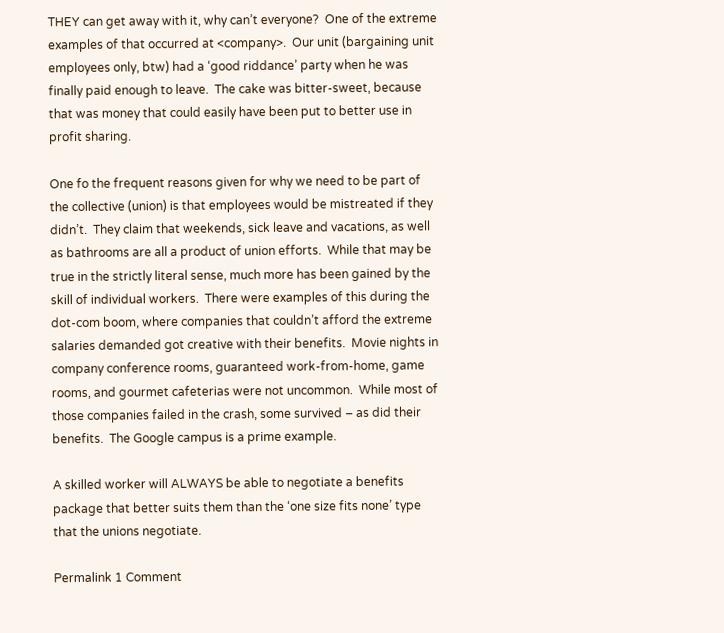THEY can get away with it, why can’t everyone?  One of the extreme examples of that occurred at <company>.  Our unit (bargaining unit employees only, btw) had a ‘good riddance’ party when he was finally paid enough to leave.  The cake was bitter-sweet, because that was money that could easily have been put to better use in profit sharing.

One fo the frequent reasons given for why we need to be part of the collective (union) is that employees would be mistreated if they didn’t.  They claim that weekends, sick leave and vacations, as well as bathrooms are all a product of union efforts.  While that may be true in the strictly literal sense, much more has been gained by the skill of individual workers.  There were examples of this during the dot-com boom, where companies that couldn’t afford the extreme salaries demanded got creative with their benefits.  Movie nights in company conference rooms, guaranteed work-from-home, game rooms, and gourmet cafeterias were not uncommon.  While most of those companies failed in the crash, some survived – as did their benefits.  The Google campus is a prime example.

A skilled worker will ALWAYS be able to negotiate a benefits package that better suits them than the ‘one size fits none’ type that the unions negotiate.

Permalink 1 Comment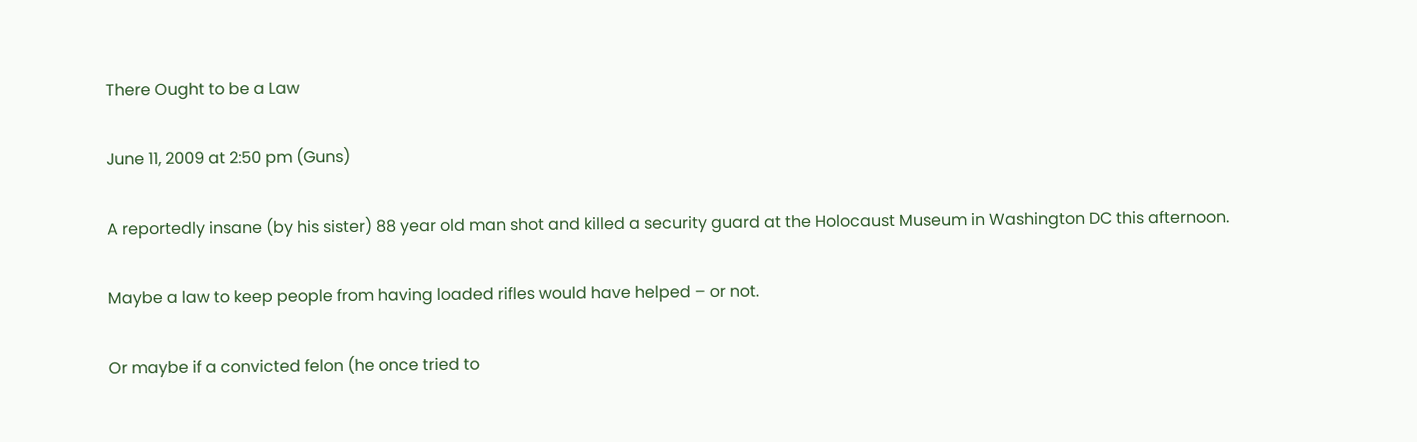There Ought to be a Law

June 11, 2009 at 2:50 pm (Guns)

A reportedly insane (by his sister) 88 year old man shot and killed a security guard at the Holocaust Museum in Washington DC this afternoon.

Maybe a law to keep people from having loaded rifles would have helped – or not.

Or maybe if a convicted felon (he once tried to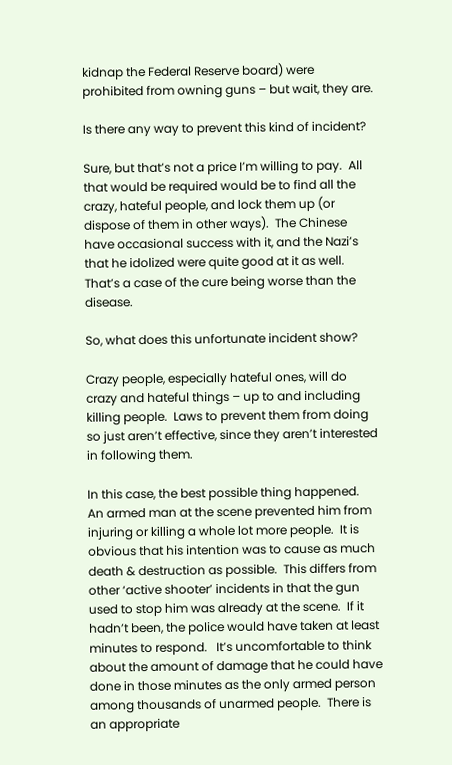kidnap the Federal Reserve board) were prohibited from owning guns – but wait, they are.

Is there any way to prevent this kind of incident?

Sure, but that’s not a price I’m willing to pay.  All that would be required would be to find all the crazy, hateful people, and lock them up (or dispose of them in other ways).  The Chinese have occasional success with it, and the Nazi’s that he idolized were quite good at it as well.  That’s a case of the cure being worse than the disease.

So, what does this unfortunate incident show?

Crazy people, especially hateful ones, will do crazy and hateful things – up to and including killing people.  Laws to prevent them from doing so just aren’t effective, since they aren’t interested in following them.

In this case, the best possible thing happened.   An armed man at the scene prevented him from injuring or killing a whole lot more people.  It is obvious that his intention was to cause as much death & destruction as possible.  This differs from other ‘active shooter’ incidents in that the gun used to stop him was already at the scene.  If it hadn’t been, the police would have taken at least minutes to respond.   It’s uncomfortable to think about the amount of damage that he could have done in those minutes as the only armed person among thousands of unarmed people.  There is an appropriate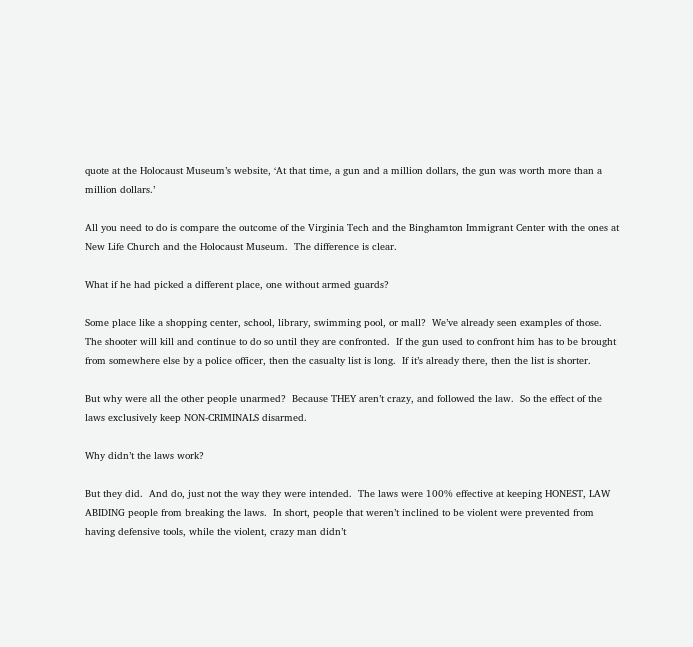quote at the Holocaust Museum’s website, ‘At that time, a gun and a million dollars, the gun was worth more than a million dollars.’

All you need to do is compare the outcome of the Virginia Tech and the Binghamton Immigrant Center with the ones at New Life Church and the Holocaust Museum.  The difference is clear.

What if he had picked a different place, one without armed guards?

Some place like a shopping center, school, library, swimming pool, or mall?  We’ve already seen examples of those.  The shooter will kill and continue to do so until they are confronted.  If the gun used to confront him has to be brought from somewhere else by a police officer, then the casualty list is long.  If it’s already there, then the list is shorter.

But why were all the other people unarmed?  Because THEY aren’t crazy, and followed the law.  So the effect of the laws exclusively keep NON-CRIMINALS disarmed.

Why didn’t the laws work?

But they did.  And do, just not the way they were intended.  The laws were 100% effective at keeping HONEST, LAW ABIDING people from breaking the laws.  In short, people that weren’t inclined to be violent were prevented from having defensive tools, while the violent, crazy man didn’t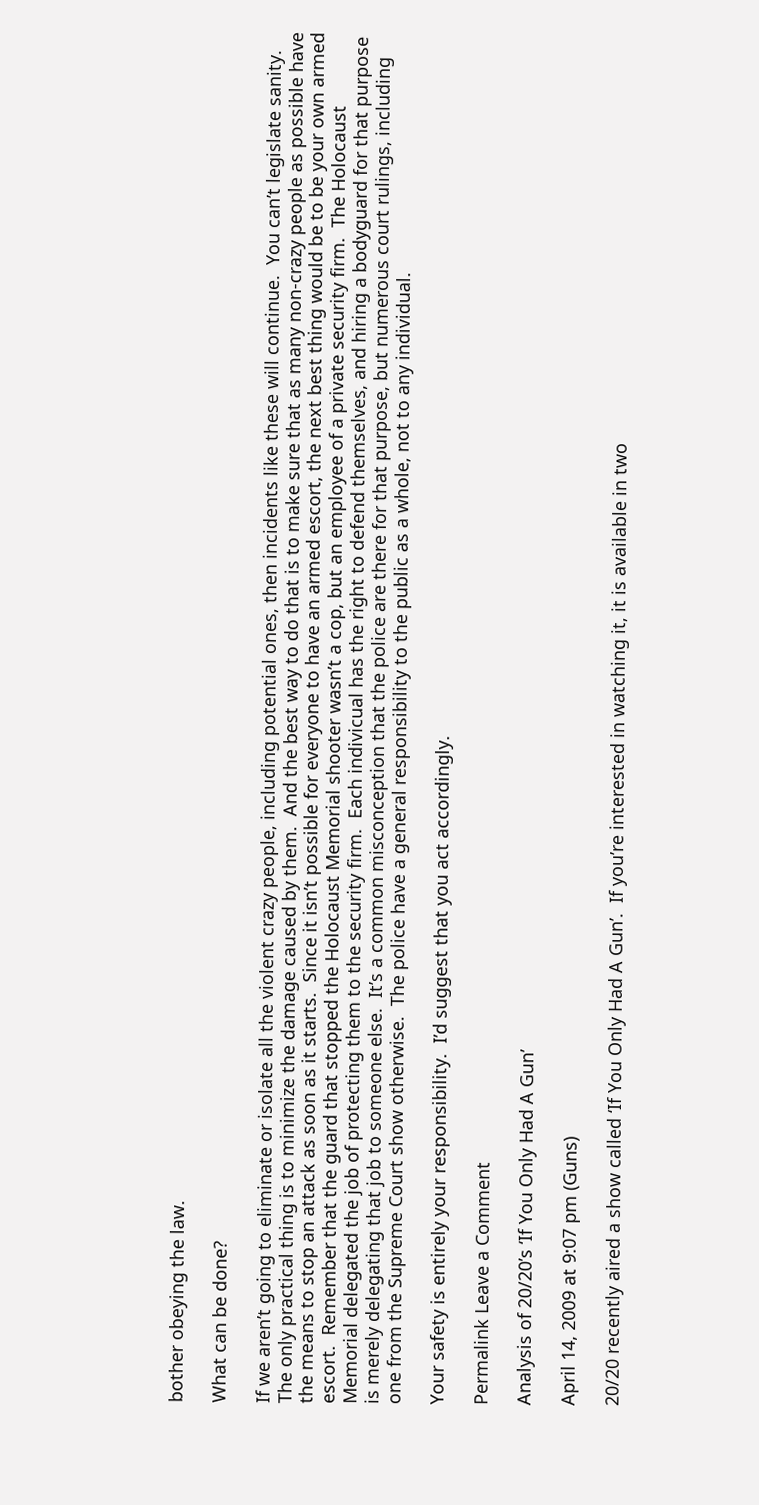bother obeying the law.

What can be done?

If we aren’t going to eliminate or isolate all the violent crazy people, including potential ones, then incidents like these will continue.  You can’t legislate sanity.  The only practical thing is to minimize the damage caused by them.  And the best way to do that is to make sure that as many non-crazy people as possible have the means to stop an attack as soon as it starts.  Since it isn’t possible for everyone to have an armed escort, the next best thing would be to be your own armed escort.  Remember that the guard that stopped the Holocaust Memorial shooter wasn’t a cop, but an employee of a private security firm.  The Holocaust Memorial delegated the job of protecting them to the security firm.  Each indivicual has the right to defend themselves, and hiring a bodyguard for that purpose is merely delegating that job to someone else.  It’s a common misconception that the police are there for that purpose, but numerous court rulings, including one from the Supreme Court show otherwise.  The police have a general responsibility to the public as a whole, not to any individual.

Your safety is entirely your responsibility.  I’d suggest that you act accordingly.

Permalink Leave a Comment

Analysis of 20/20’s ‘If You Only Had A Gun’

April 14, 2009 at 9:07 pm (Guns)

20/20 recently aired a show called ‘If You Only Had A Gun’.  If you’re interested in watching it, it is available in two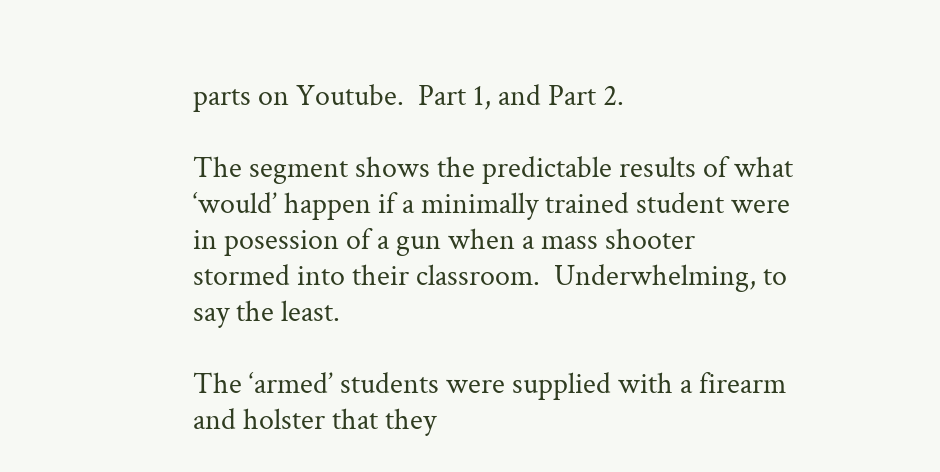parts on Youtube.  Part 1, and Part 2.

The segment shows the predictable results of what ‘would’ happen if a minimally trained student were in posession of a gun when a mass shooter stormed into their classroom.  Underwhelming, to say the least.

The ‘armed’ students were supplied with a firearm and holster that they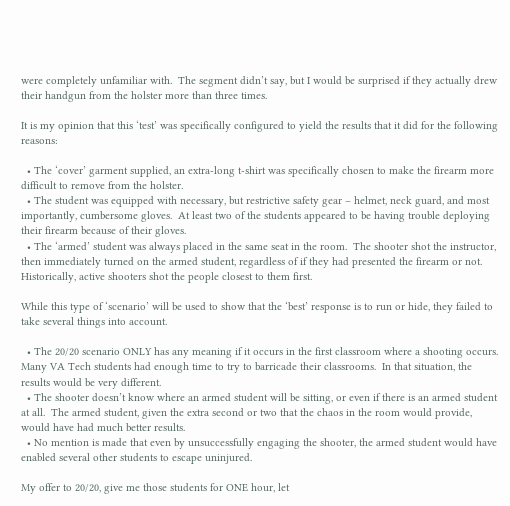were completely unfamiliar with.  The segment didn’t say, but I would be surprised if they actually drew their handgun from the holster more than three times.

It is my opinion that this ‘test’ was specifically configured to yield the results that it did for the following reasons:

  • The ‘cover’ garment supplied, an extra-long t-shirt was specifically chosen to make the firearm more difficult to remove from the holster.
  • The student was equipped with necessary, but restrictive safety gear – helmet, neck guard, and most importantly, cumbersome gloves.  At least two of the students appeared to be having trouble deploying their firearm because of their gloves.
  • The ‘armed’ student was always placed in the same seat in the room.  The shooter shot the instructor, then immediately turned on the armed student, regardless of if they had presented the firearm or not.  Historically, active shooters shot the people closest to them first.

While this type of ‘scenario’ will be used to show that the ‘best’ response is to run or hide, they failed to take several things into account.

  • The 20/20 scenario ONLY has any meaning if it occurs in the first classroom where a shooting occurs.  Many VA Tech students had enough time to try to barricade their classrooms.  In that situation, the results would be very different.
  • The shooter doesn’t know where an armed student will be sitting, or even if there is an armed student at all.  The armed student, given the extra second or two that the chaos in the room would provide, would have had much better results.
  • No mention is made that even by unsuccessfully engaging the shooter, the armed student would have enabled several other students to escape uninjured.

My offer to 20/20, give me those students for ONE hour, let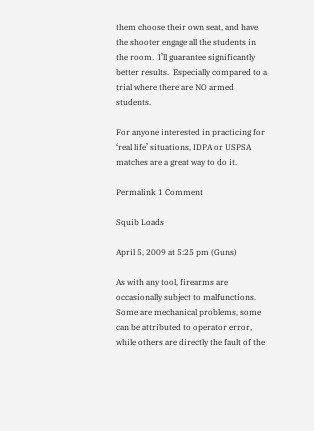them choose their own seat, and have the shooter engage all the students in the room.  I’ll guarantee significantly better results.  Especially compared to a trial where there are NO armed students.

For anyone interested in practicing for ‘real life’ situations, IDPA or USPSA matches are a great way to do it.

Permalink 1 Comment

Squib Loads

April 5, 2009 at 5:25 pm (Guns)

As with any tool, firearms are occasionally subject to malfunctions.  Some are mechanical problems, some can be attributed to operator error, while others are directly the fault of the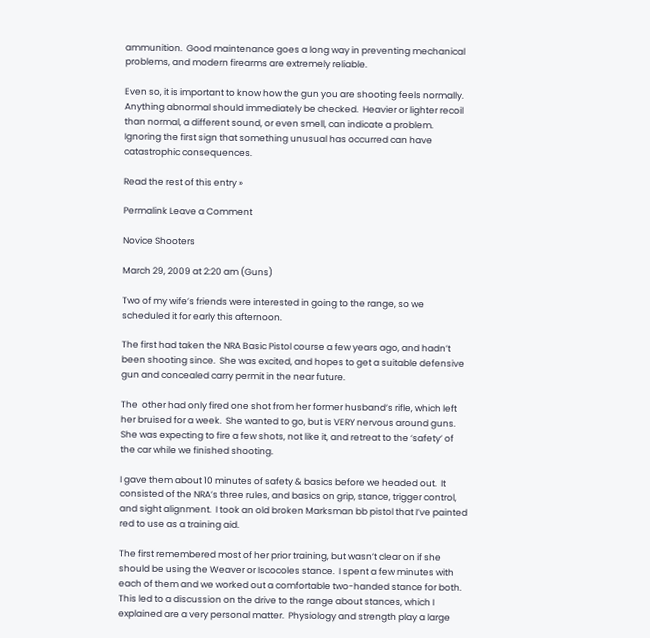ammunition.  Good maintenance goes a long way in preventing mechanical problems, and modern firearms are extremely reliable.

Even so, it is important to know how the gun you are shooting feels normally.  Anything abnormal should immediately be checked.  Heavier or lighter recoil than normal, a different sound, or even smell, can indicate a problem.  Ignoring the first sign that something unusual has occurred can have catastrophic consequences.

Read the rest of this entry »

Permalink Leave a Comment

Novice Shooters

March 29, 2009 at 2:20 am (Guns)

Two of my wife’s friends were interested in going to the range, so we scheduled it for early this afternoon.

The first had taken the NRA Basic Pistol course a few years ago, and hadn’t been shooting since.  She was excited, and hopes to get a suitable defensive gun and concealed carry permit in the near future.

The  other had only fired one shot from her former husband’s rifle, which left her bruised for a week.  She wanted to go, but is VERY nervous around guns.  She was expecting to fire a few shots, not like it, and retreat to the ‘safety’ of the car while we finished shooting.

I gave them about 10 minutes of safety & basics before we headed out.  It consisted of the NRA’s three rules, and basics on grip, stance, trigger control, and sight alignment.  I took an old broken Marksman bb pistol that I’ve painted red to use as a training aid.

The first remembered most of her prior training, but wasn’t clear on if she should be using the Weaver or Iscocoles stance.  I spent a few minutes with each of them and we worked out a comfortable two-handed stance for both.  This led to a discussion on the drive to the range about stances, which I explained are a very personal matter.  Physiology and strength play a large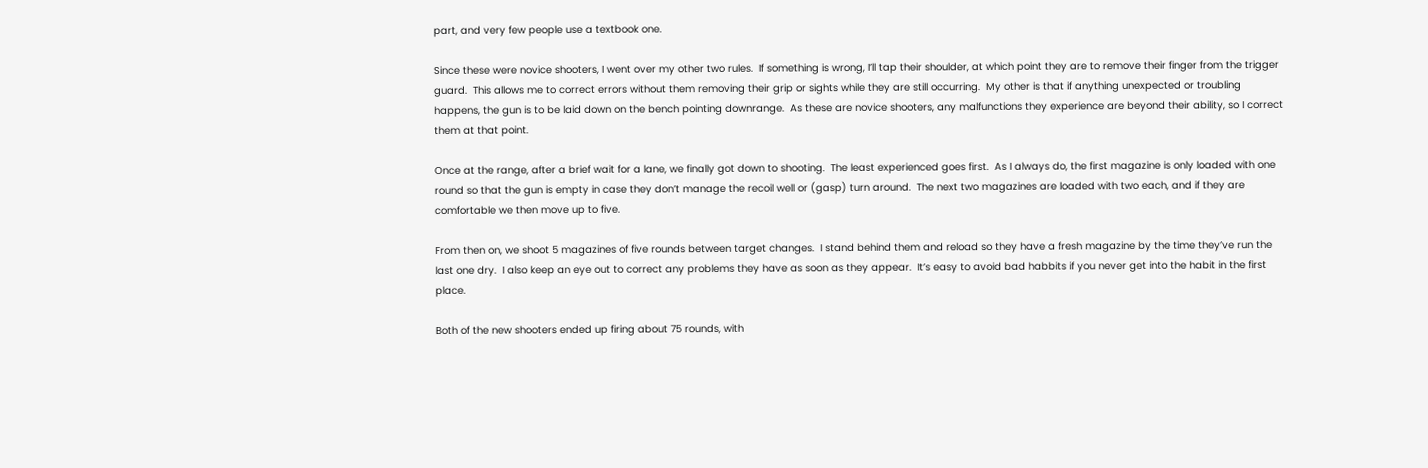part, and very few people use a textbook one.

Since these were novice shooters, I went over my other two rules.  If something is wrong, I’ll tap their shoulder, at which point they are to remove their finger from the trigger guard.  This allows me to correct errors without them removing their grip or sights while they are still occurring.  My other is that if anything unexpected or troubling happens, the gun is to be laid down on the bench pointing downrange.  As these are novice shooters, any malfunctions they experience are beyond their ability, so I correct them at that point.

Once at the range, after a brief wait for a lane, we finally got down to shooting.  The least experienced goes first.  As I always do, the first magazine is only loaded with one round so that the gun is empty in case they don’t manage the recoil well or (gasp) turn around.  The next two magazines are loaded with two each, and if they are comfortable we then move up to five.

From then on, we shoot 5 magazines of five rounds between target changes.  I stand behind them and reload so they have a fresh magazine by the time they’ve run the last one dry.  I also keep an eye out to correct any problems they have as soon as they appear.  It’s easy to avoid bad habbits if you never get into the habit in the first place.

Both of the new shooters ended up firing about 75 rounds, with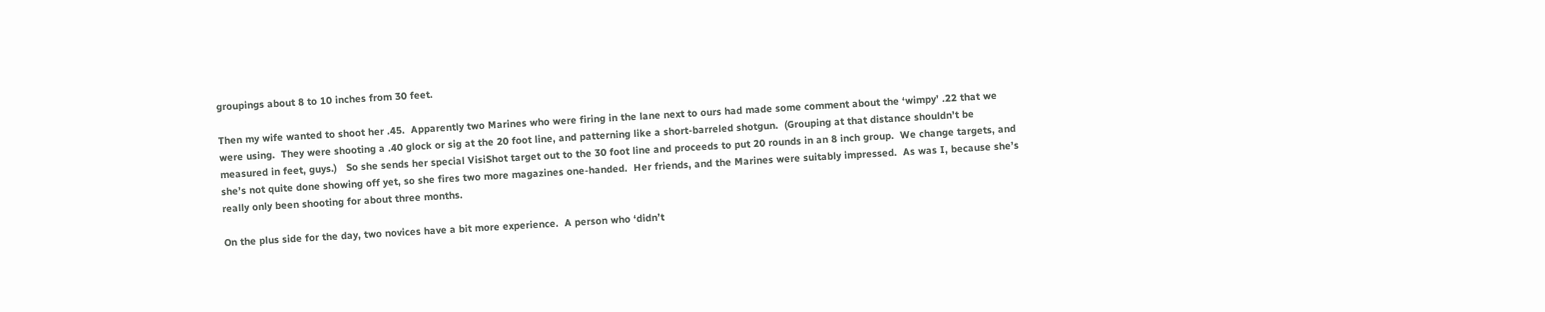groupings about 8 to 10 inches from 30 feet.

Then my wife wanted to shoot her .45.  Apparently two Marines who were firing in the lane next to ours had made some comment about the ‘wimpy’ .22 that we were using.  They were shooting a .40 glock or sig at the 20 foot line, and patterning like a short-barreled shotgun.  (Grouping at that distance shouldn’t be measured in feet, guys.)   So she sends her special VisiShot target out to the 30 foot line and proceeds to put 20 rounds in an 8 inch group.  We change targets, and she’s not quite done showing off yet, so she fires two more magazines one-handed.  Her friends, and the Marines were suitably impressed.  As was I, because she’s really only been shooting for about three months.

On the plus side for the day, two novices have a bit more experience.  A person who ‘didn’t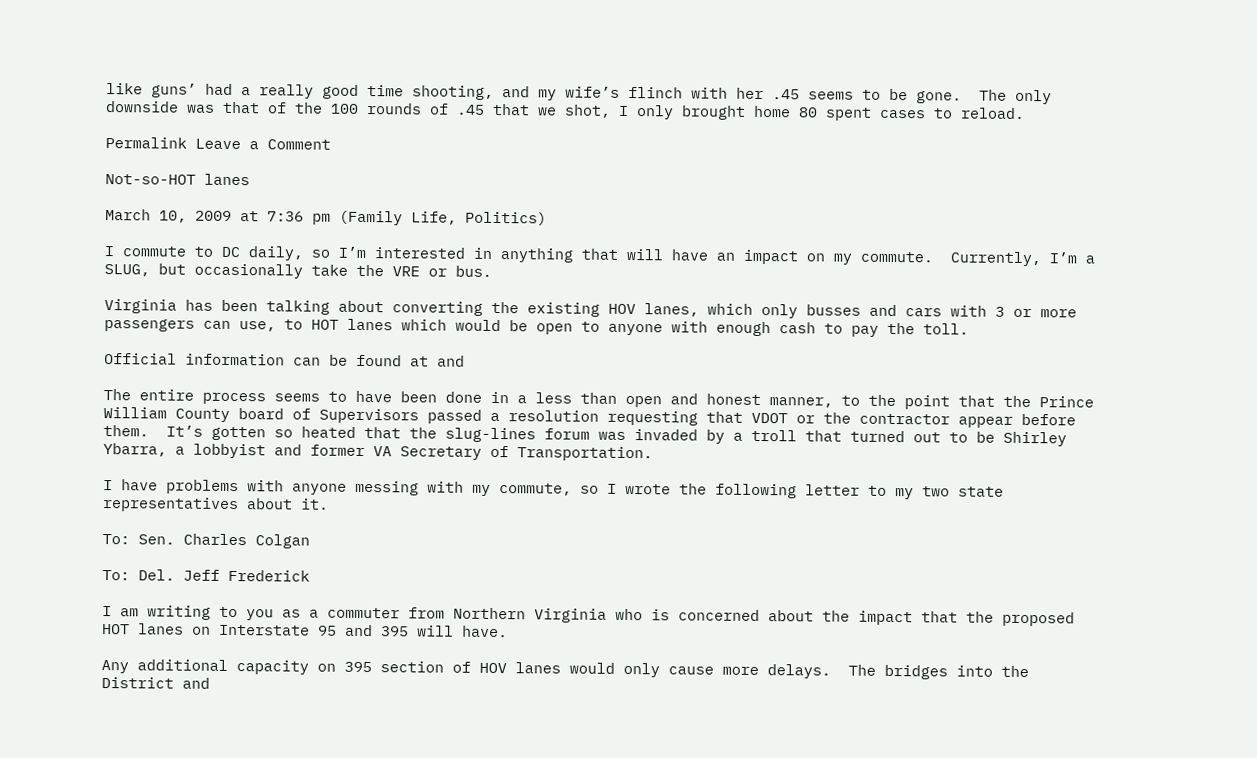like guns’ had a really good time shooting, and my wife’s flinch with her .45 seems to be gone.  The only downside was that of the 100 rounds of .45 that we shot, I only brought home 80 spent cases to reload.

Permalink Leave a Comment

Not-so-HOT lanes

March 10, 2009 at 7:36 pm (Family Life, Politics)

I commute to DC daily, so I’m interested in anything that will have an impact on my commute.  Currently, I’m a SLUG, but occasionally take the VRE or bus.

Virginia has been talking about converting the existing HOV lanes, which only busses and cars with 3 or more passengers can use, to HOT lanes which would be open to anyone with enough cash to pay the toll.

Official information can be found at and

The entire process seems to have been done in a less than open and honest manner, to the point that the Prince William County board of Supervisors passed a resolution requesting that VDOT or the contractor appear before them.  It’s gotten so heated that the slug-lines forum was invaded by a troll that turned out to be Shirley Ybarra, a lobbyist and former VA Secretary of Transportation.

I have problems with anyone messing with my commute, so I wrote the following letter to my two state representatives about it.

To: Sen. Charles Colgan

To: Del. Jeff Frederick

I am writing to you as a commuter from Northern Virginia who is concerned about the impact that the proposed HOT lanes on Interstate 95 and 395 will have.

Any additional capacity on 395 section of HOV lanes would only cause more delays.  The bridges into the District and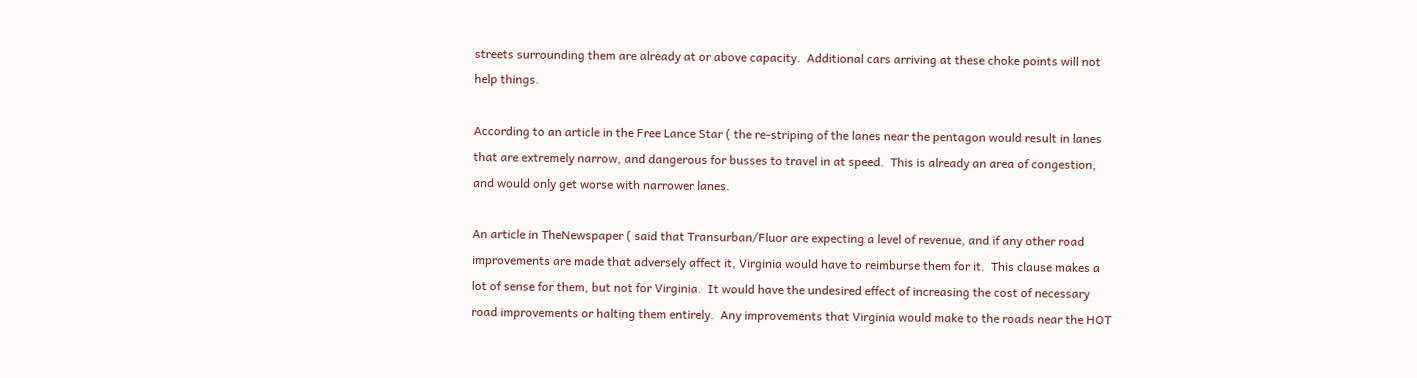streets surrounding them are already at or above capacity.  Additional cars arriving at these choke points will not help things.

According to an article in the Free Lance Star ( the re-striping of the lanes near the pentagon would result in lanes that are extremely narrow, and dangerous for busses to travel in at speed.  This is already an area of congestion, and would only get worse with narrower lanes.

An article in TheNewspaper ( said that Transurban/Fluor are expecting a level of revenue, and if any other road improvements are made that adversely affect it, Virginia would have to reimburse them for it.  This clause makes a lot of sense for them, but not for Virginia.  It would have the undesired effect of increasing the cost of necessary road improvements or halting them entirely.  Any improvements that Virginia would make to the roads near the HOT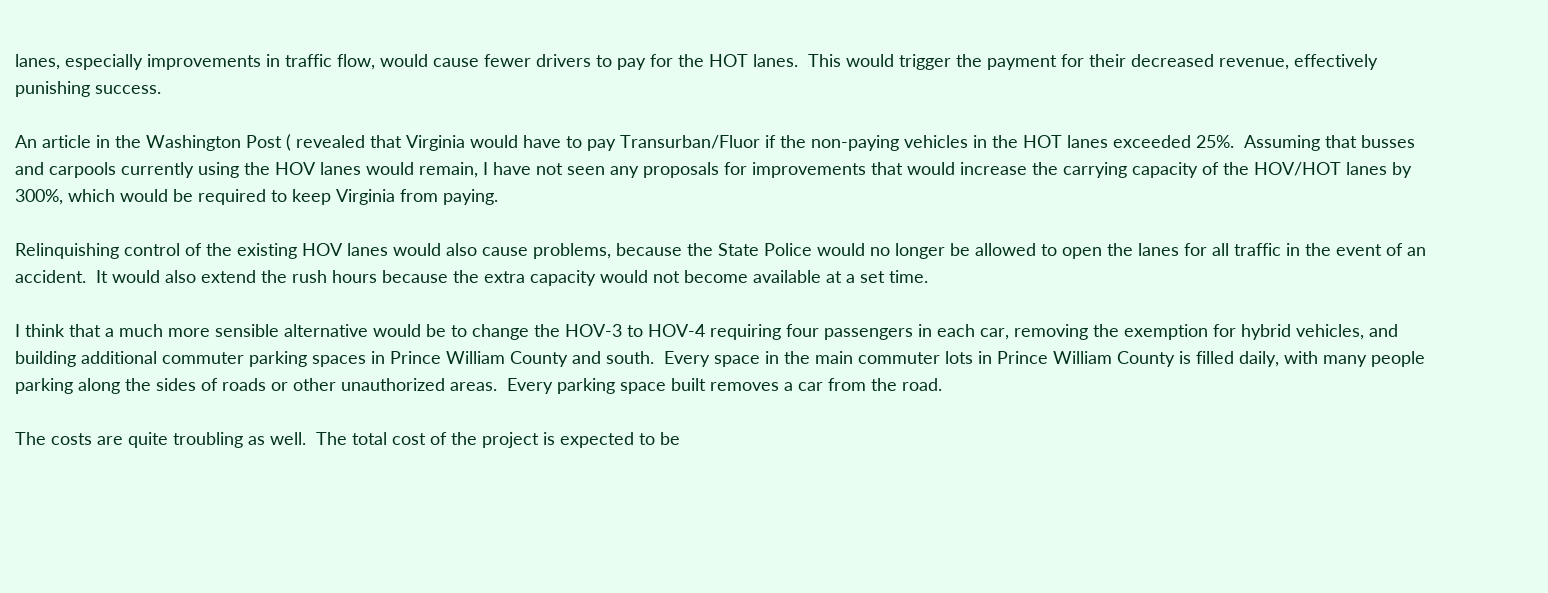lanes, especially improvements in traffic flow, would cause fewer drivers to pay for the HOT lanes.  This would trigger the payment for their decreased revenue, effectively punishing success.

An article in the Washington Post ( revealed that Virginia would have to pay Transurban/Fluor if the non-paying vehicles in the HOT lanes exceeded 25%.  Assuming that busses and carpools currently using the HOV lanes would remain, I have not seen any proposals for improvements that would increase the carrying capacity of the HOV/HOT lanes by 300%, which would be required to keep Virginia from paying.

Relinquishing control of the existing HOV lanes would also cause problems, because the State Police would no longer be allowed to open the lanes for all traffic in the event of an accident.  It would also extend the rush hours because the extra capacity would not become available at a set time.

I think that a much more sensible alternative would be to change the HOV-3 to HOV-4 requiring four passengers in each car, removing the exemption for hybrid vehicles, and building additional commuter parking spaces in Prince William County and south.  Every space in the main commuter lots in Prince William County is filled daily, with many people parking along the sides of roads or other unauthorized areas.  Every parking space built removes a car from the road.

The costs are quite troubling as well.  The total cost of the project is expected to be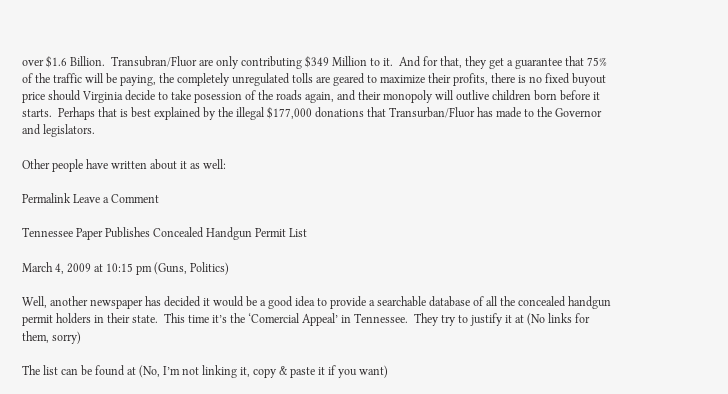over $1.6 Billion.  Transubran/Fluor are only contributing $349 Million to it.  And for that, they get a guarantee that 75% of the traffic will be paying, the completely unregulated tolls are geared to maximize their profits, there is no fixed buyout price should Virginia decide to take posession of the roads again, and their monopoly will outlive children born before it starts.  Perhaps that is best explained by the illegal $177,000 donations that Transurban/Fluor has made to the Governor and legislators.

Other people have written about it as well:

Permalink Leave a Comment

Tennessee Paper Publishes Concealed Handgun Permit List

March 4, 2009 at 10:15 pm (Guns, Politics)

Well, another newspaper has decided it would be a good idea to provide a searchable database of all the concealed handgun permit holders in their state.  This time it’s the ‘Comercial Appeal’ in Tennessee.  They try to justify it at (No links for them, sorry)

The list can be found at (No, I’m not linking it, copy & paste it if you want)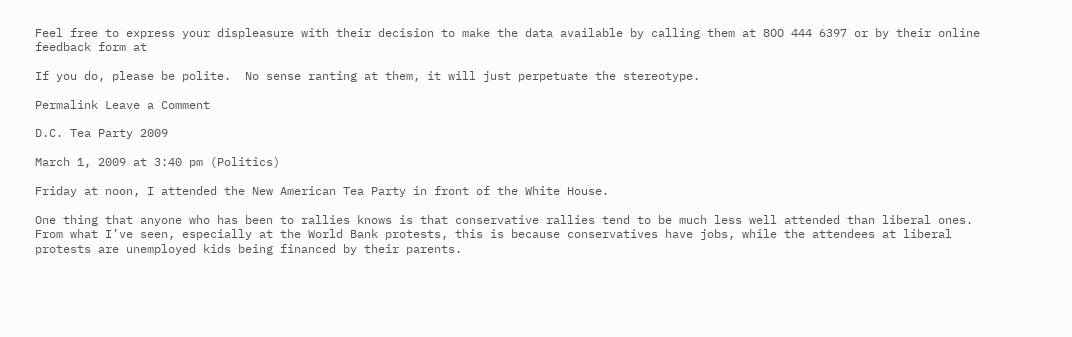Feel free to express your displeasure with their decision to make the data available by calling them at 8OO 444 6397 or by their online feedback form at

If you do, please be polite.  No sense ranting at them, it will just perpetuate the stereotype.

Permalink Leave a Comment

D.C. Tea Party 2009

March 1, 2009 at 3:40 pm (Politics)

Friday at noon, I attended the New American Tea Party in front of the White House.

One thing that anyone who has been to rallies knows is that conservative rallies tend to be much less well attended than liberal ones.  From what I’ve seen, especially at the World Bank protests, this is because conservatives have jobs, while the attendees at liberal protests are unemployed kids being financed by their parents.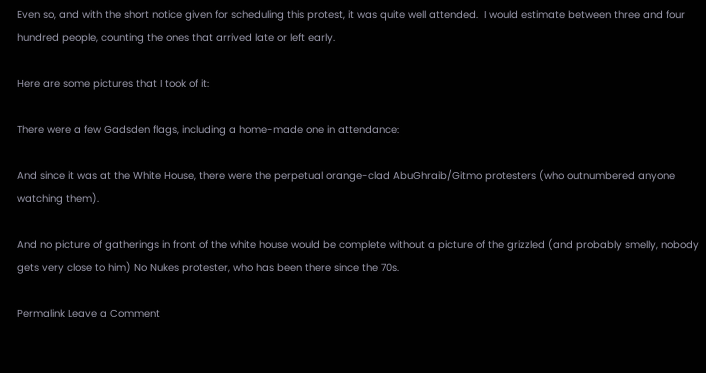Even so, and with the short notice given for scheduling this protest, it was quite well attended.  I would estimate between three and four hundred people, counting the ones that arrived late or left early.

Here are some pictures that I took of it:

There were a few Gadsden flags, including a home-made one in attendance:

And since it was at the White House, there were the perpetual orange-clad AbuGhraib/Gitmo protesters (who outnumbered anyone watching them).

And no picture of gatherings in front of the white house would be complete without a picture of the grizzled (and probably smelly, nobody gets very close to him) No Nukes protester, who has been there since the 70s.

Permalink Leave a Comment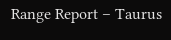Range Report – Taurus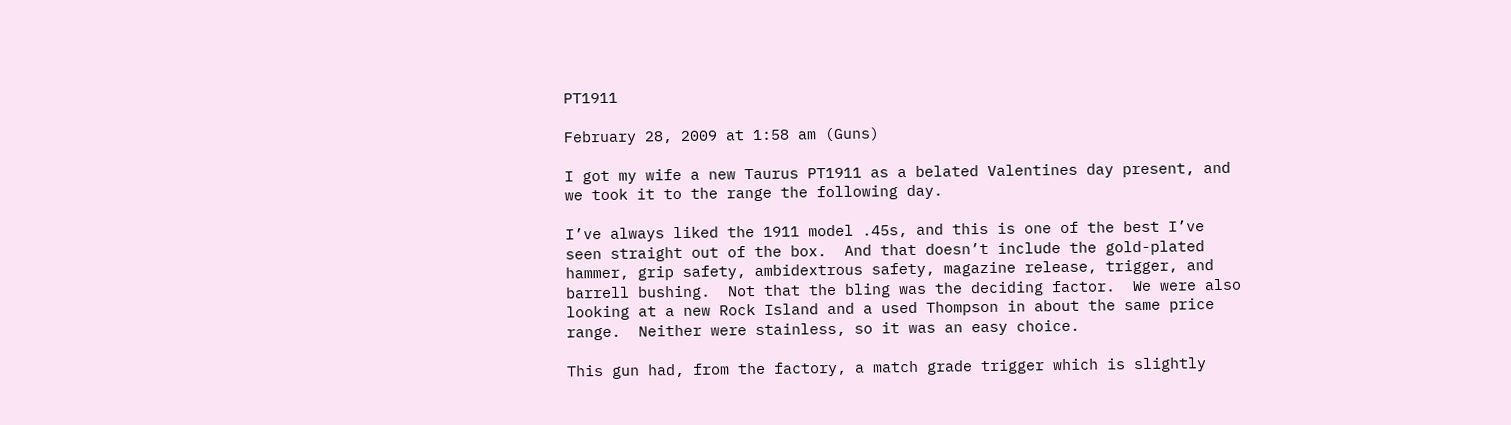PT1911

February 28, 2009 at 1:58 am (Guns)

I got my wife a new Taurus PT1911 as a belated Valentines day present, and we took it to the range the following day.

I’ve always liked the 1911 model .45s, and this is one of the best I’ve seen straight out of the box.  And that doesn’t include the gold-plated hammer, grip safety, ambidextrous safety, magazine release, trigger, and barrell bushing.  Not that the bling was the deciding factor.  We were also looking at a new Rock Island and a used Thompson in about the same price range.  Neither were stainless, so it was an easy choice.

This gun had, from the factory, a match grade trigger which is slightly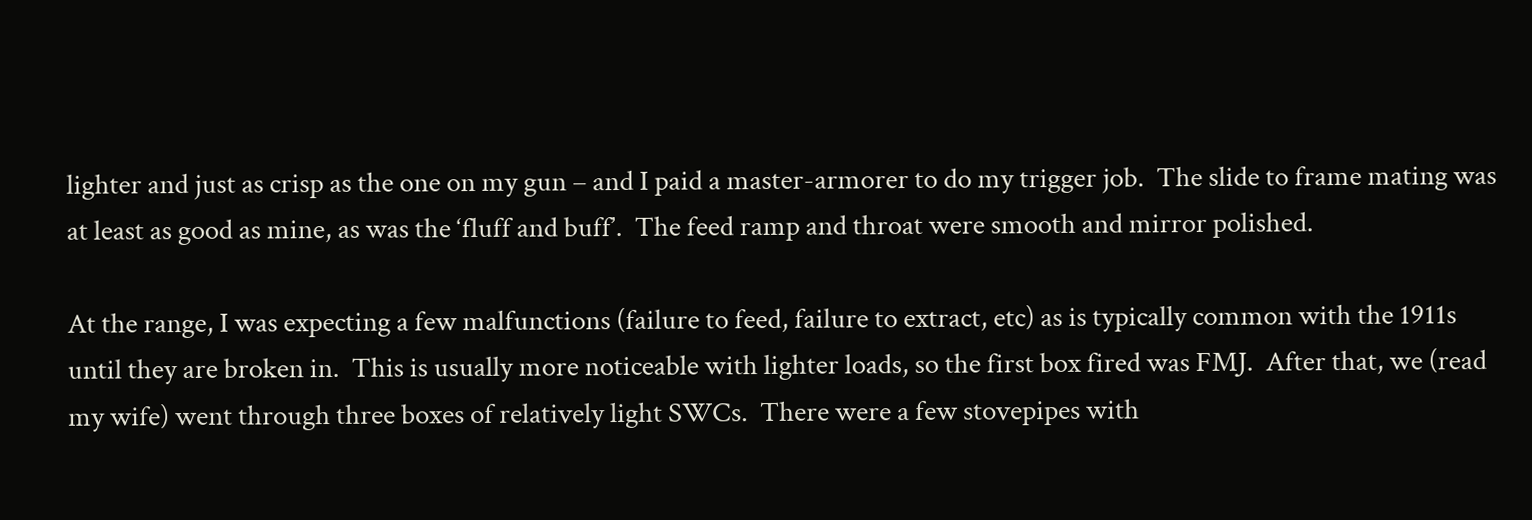lighter and just as crisp as the one on my gun – and I paid a master-armorer to do my trigger job.  The slide to frame mating was at least as good as mine, as was the ‘fluff and buff’.  The feed ramp and throat were smooth and mirror polished.

At the range, I was expecting a few malfunctions (failure to feed, failure to extract, etc) as is typically common with the 1911s until they are broken in.  This is usually more noticeable with lighter loads, so the first box fired was FMJ.  After that, we (read my wife) went through three boxes of relatively light SWCs.  There were a few stovepipes with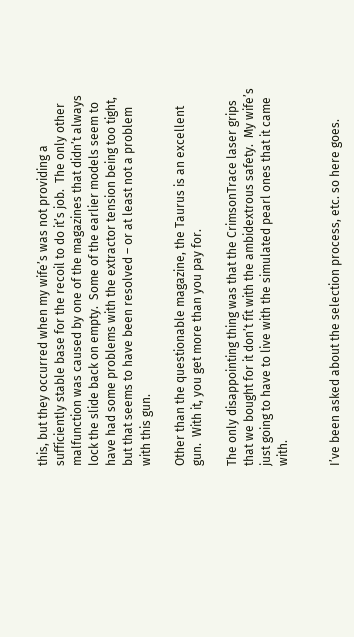this, but they occurred when my wife’s was not providing a sufficiently stable base for the recoil to do it’s job.  The only other malfunction was caused by one of the magazines that didn’t always lock the slide back on empty.  Some of the earlier models seem to have had some problems with the extractor tension being too tight, but that seems to have been resolved – or at least not a problem with this gun.

Other than the questionable magazine, the Taurus is an excellent gun.  With it, you get more than you pay for.

The only disappointing thing was that the CrimsonTrace laser grips that we bought for it don’t fit with the ambidextrous safety.  My wife’s just going to have to live with the simulated pearl ones that it came with.


I’ve been asked about the selection process, etc. so here goes.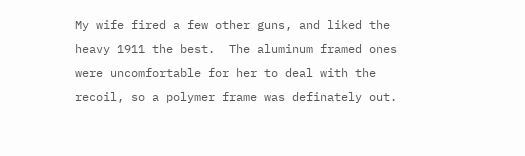My wife fired a few other guns, and liked the heavy 1911 the best.  The aluminum framed ones were uncomfortable for her to deal with the recoil, so a polymer frame was definately out.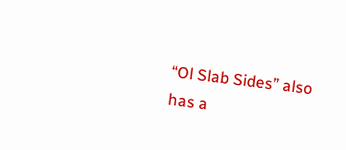“Ol Slab Sides” also has a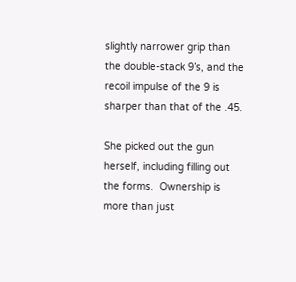slightly narrower grip than the double-stack 9’s, and the recoil impulse of the 9 is sharper than that of the .45.

She picked out the gun herself, including filling out the forms.  Ownership is more than just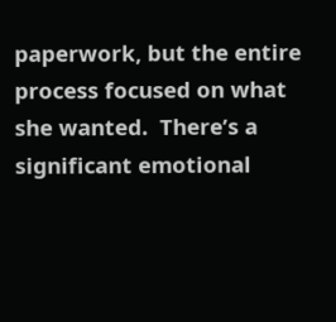paperwork, but the entire process focused on what she wanted.  There’s a significant emotional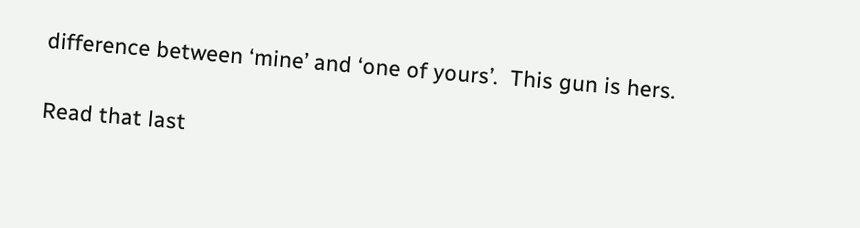difference between ‘mine’ and ‘one of yours’.  This gun is hers.

Read that last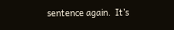sentence again.  It’s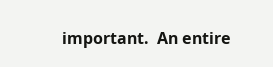important.  An entire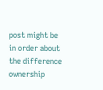post might be in order about the difference ownership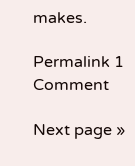makes.

Permalink 1 Comment

Next page »